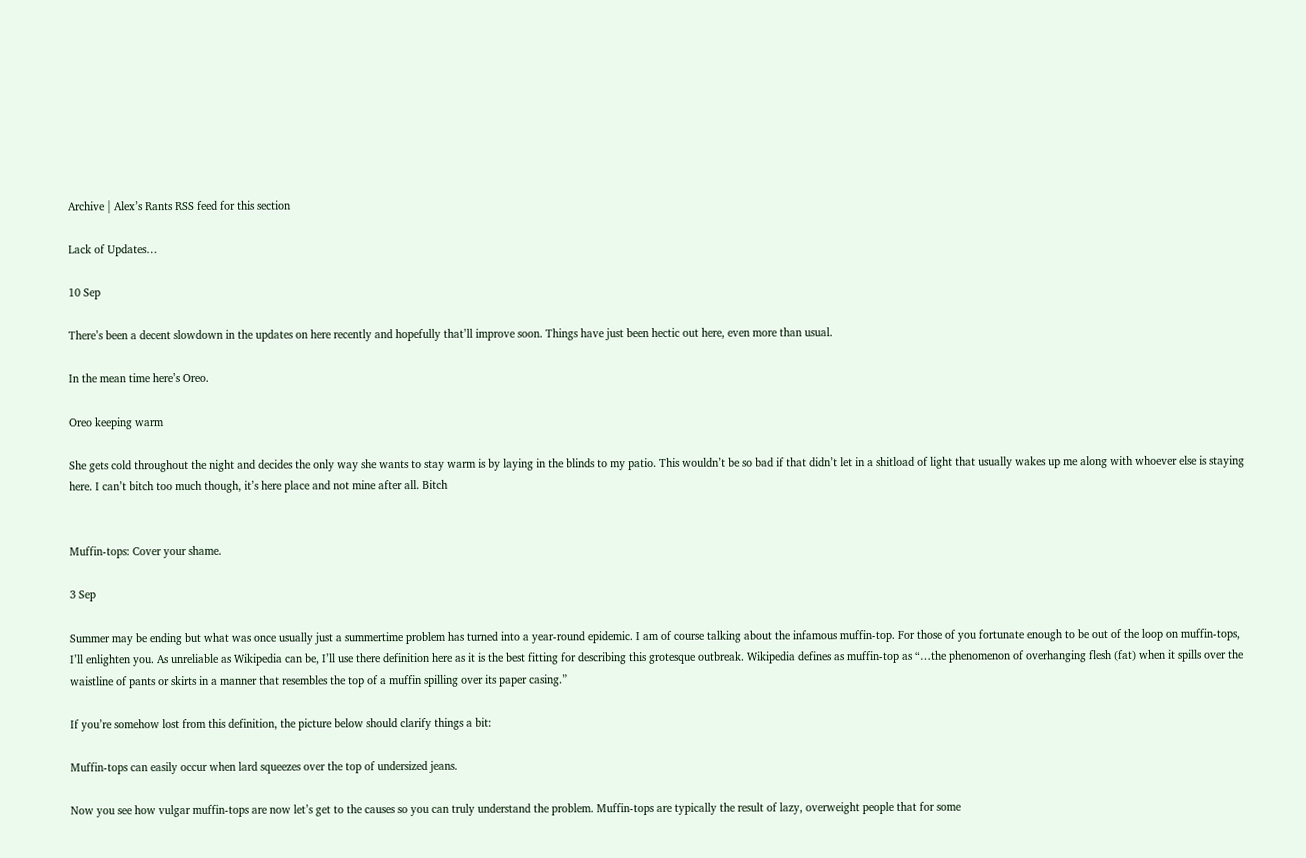Archive | Alex’s Rants RSS feed for this section

Lack of Updates…

10 Sep

There’s been a decent slowdown in the updates on here recently and hopefully that’ll improve soon. Things have just been hectic out here, even more than usual.

In the mean time here’s Oreo.

Oreo keeping warm

She gets cold throughout the night and decides the only way she wants to stay warm is by laying in the blinds to my patio. This wouldn’t be so bad if that didn’t let in a shitload of light that usually wakes up me along with whoever else is staying here. I can’t bitch too much though, it’s here place and not mine after all. Bitch


Muffin-tops: Cover your shame.

3 Sep

Summer may be ending but what was once usually just a summertime problem has turned into a year-round epidemic. I am of course talking about the infamous muffin-top. For those of you fortunate enough to be out of the loop on muffin-tops, I’ll enlighten you. As unreliable as Wikipedia can be, I’ll use there definition here as it is the best fitting for describing this grotesque outbreak. Wikipedia defines as muffin-top as “…the phenomenon of overhanging flesh (fat) when it spills over the waistline of pants or skirts in a manner that resembles the top of a muffin spilling over its paper casing.”

If you’re somehow lost from this definition, the picture below should clarify things a bit:

Muffin-tops can easily occur when lard squeezes over the top of undersized jeans.

Now you see how vulgar muffin-tops are now let’s get to the causes so you can truly understand the problem. Muffin-tops are typically the result of lazy, overweight people that for some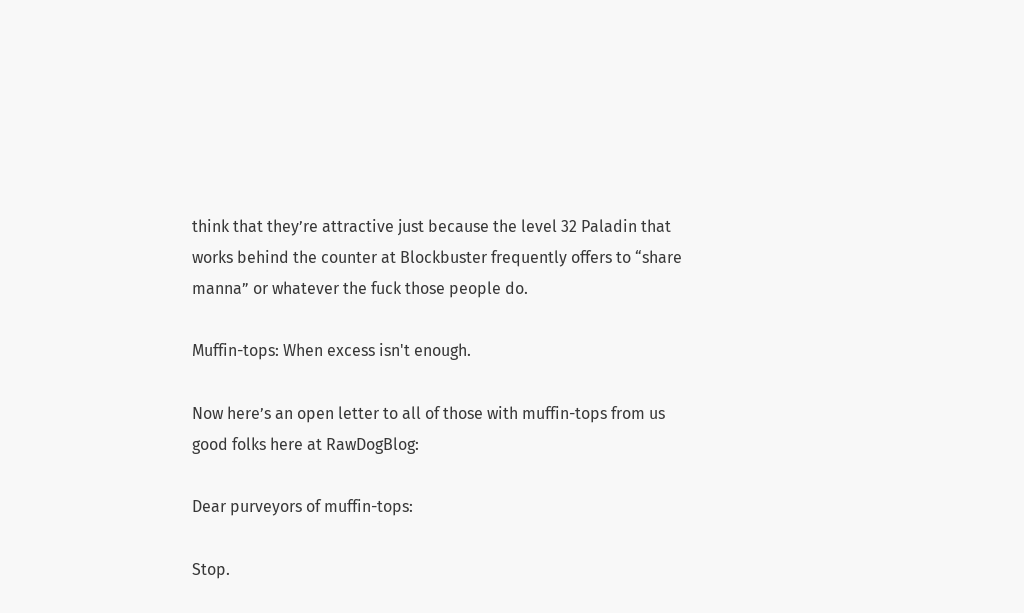think that they’re attractive just because the level 32 Paladin that works behind the counter at Blockbuster frequently offers to “share manna” or whatever the fuck those people do.

Muffin-tops: When excess isn't enough.

Now here’s an open letter to all of those with muffin-tops from us good folks here at RawDogBlog:

Dear purveyors of muffin-tops:

Stop.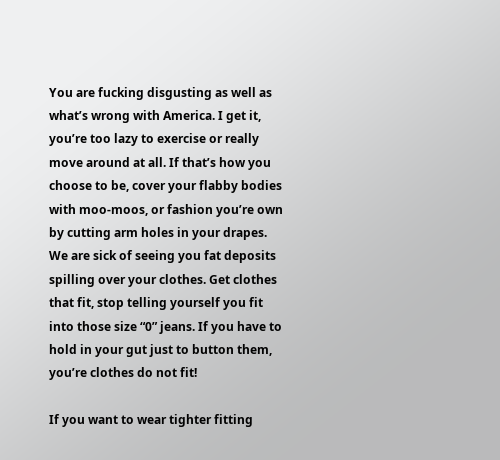You are fucking disgusting as well as what’s wrong with America. I get it, you’re too lazy to exercise or really move around at all. If that’s how you choose to be, cover your flabby bodies with moo-moos, or fashion you’re own by cutting arm holes in your drapes. We are sick of seeing you fat deposits spilling over your clothes. Get clothes that fit, stop telling yourself you fit into those size “0” jeans. If you have to hold in your gut just to button them, you’re clothes do not fit!

If you want to wear tighter fitting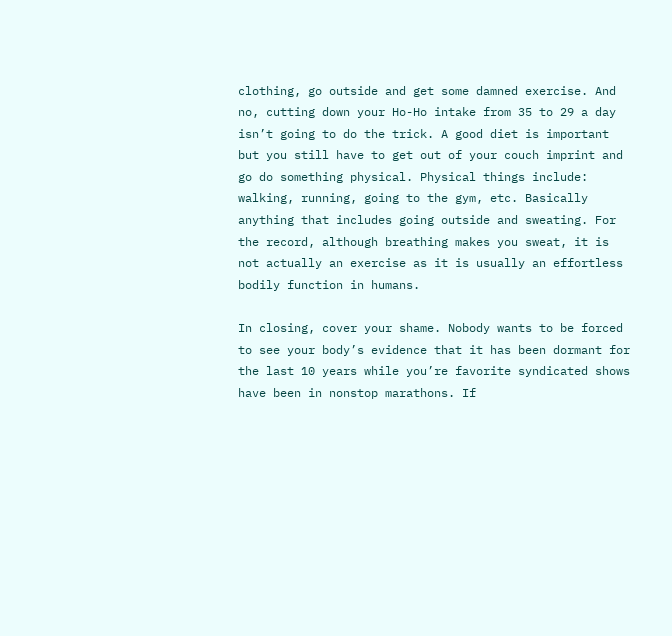clothing, go outside and get some damned exercise. And no, cutting down your Ho-Ho intake from 35 to 29 a day isn’t going to do the trick. A good diet is important but you still have to get out of your couch imprint and go do something physical. Physical things include: walking, running, going to the gym, etc. Basically anything that includes going outside and sweating. For the record, although breathing makes you sweat, it is not actually an exercise as it is usually an effortless bodily function in humans.

In closing, cover your shame. Nobody wants to be forced to see your body’s evidence that it has been dormant for the last 10 years while you’re favorite syndicated shows have been in nonstop marathons. If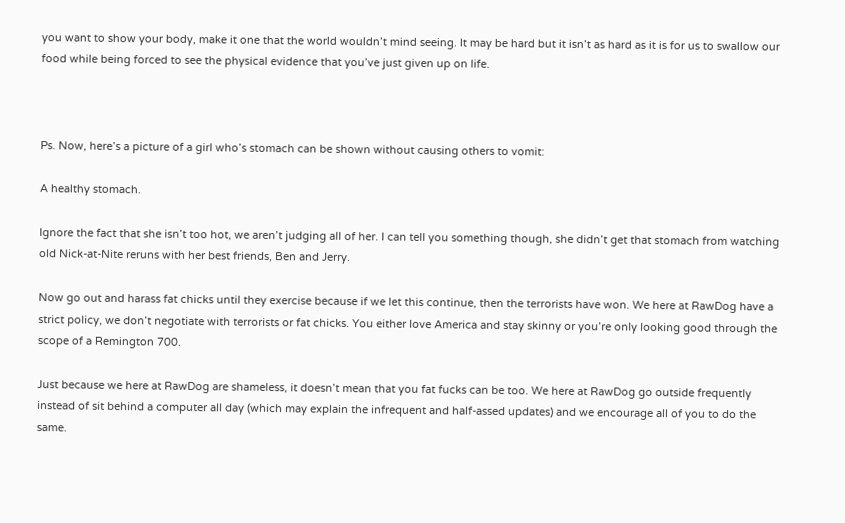you want to show your body, make it one that the world wouldn’t mind seeing. It may be hard but it isn’t as hard as it is for us to swallow our food while being forced to see the physical evidence that you’ve just given up on life.



Ps. Now, here’s a picture of a girl who’s stomach can be shown without causing others to vomit:

A healthy stomach.

Ignore the fact that she isn’t too hot, we aren’t judging all of her. I can tell you something though, she didn’t get that stomach from watching old Nick-at-Nite reruns with her best friends, Ben and Jerry.

Now go out and harass fat chicks until they exercise because if we let this continue, then the terrorists have won. We here at RawDog have a strict policy, we don’t negotiate with terrorists or fat chicks. You either love America and stay skinny or you’re only looking good through the scope of a Remington 700.

Just because we here at RawDog are shameless, it doesn’t mean that you fat fucks can be too. We here at RawDog go outside frequently instead of sit behind a computer all day (which may explain the infrequent and half-assed updates) and we encourage all of you to do the same.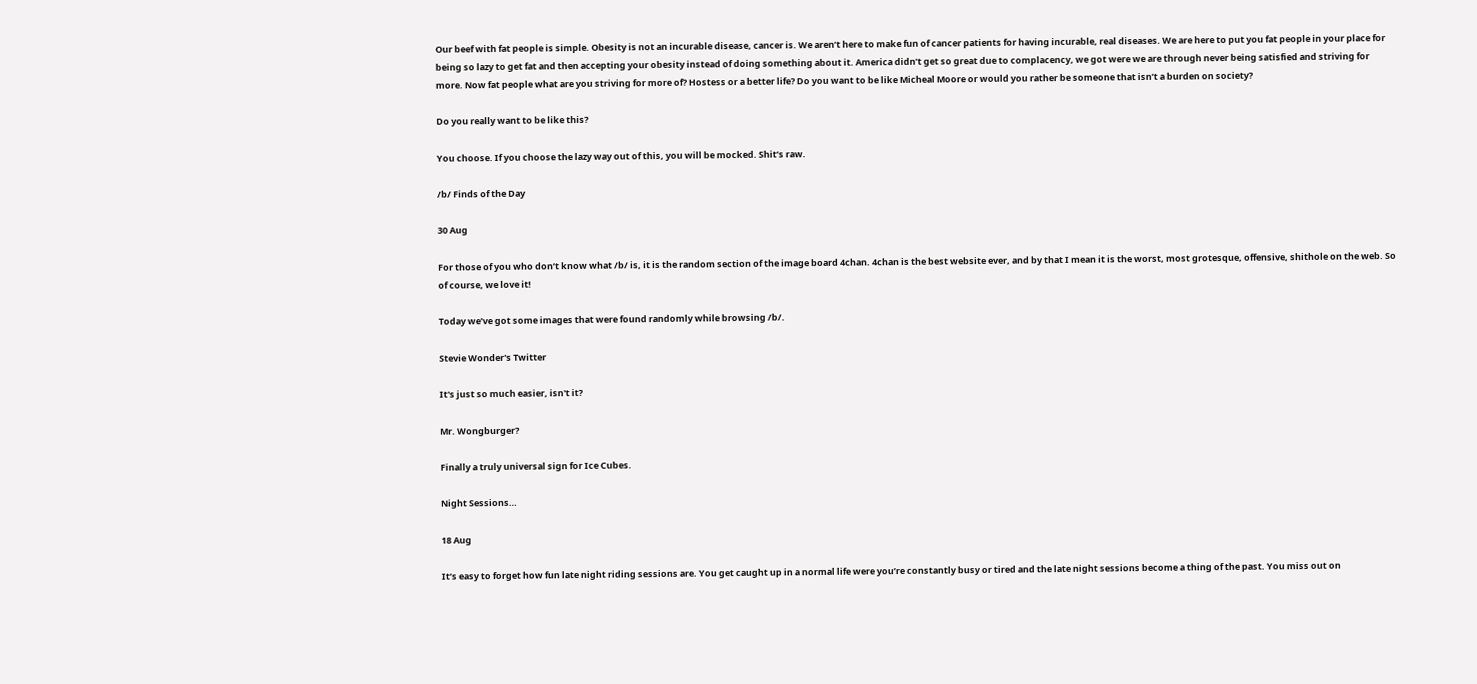Our beef with fat people is simple. Obesity is not an incurable disease, cancer is. We aren’t here to make fun of cancer patients for having incurable, real diseases. We are here to put you fat people in your place for being so lazy to get fat and then accepting your obesity instead of doing something about it. America didn’t get so great due to complacency, we got were we are through never being satisfied and striving for more. Now fat people what are you striving for more of? Hostess or a better life? Do you want to be like Micheal Moore or would you rather be someone that isn’t a burden on society?

Do you really want to be like this?

You choose. If you choose the lazy way out of this, you will be mocked. Shit’s raw.

/b/ Finds of the Day

30 Aug

For those of you who don’t know what /b/ is, it is the random section of the image board 4chan. 4chan is the best website ever, and by that I mean it is the worst, most grotesque, offensive, shithole on the web. So of course, we love it!

Today we’ve got some images that were found randomly while browsing /b/.

Stevie Wonder's Twitter

It's just so much easier, isn't it?

Mr. Wongburger?

Finally a truly universal sign for Ice Cubes.

Night Sessions…

18 Aug

It’s easy to forget how fun late night riding sessions are. You get caught up in a normal life were you’re constantly busy or tired and the late night sessions become a thing of the past. You miss out on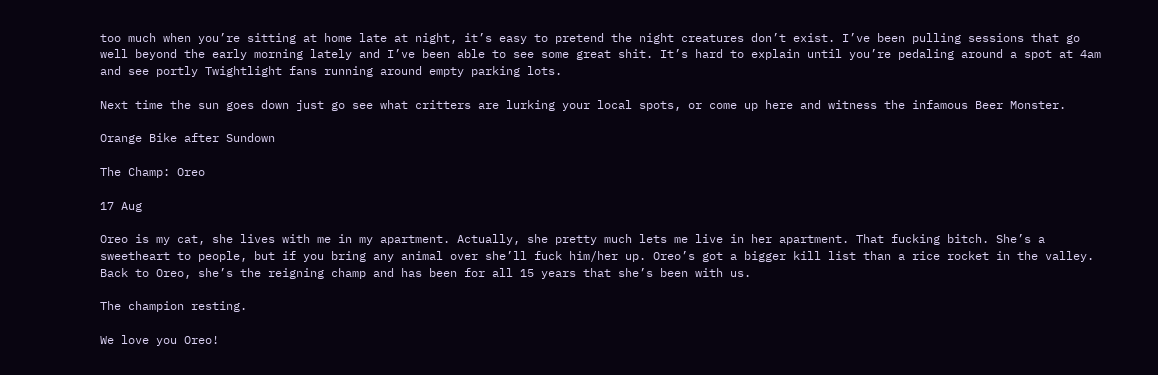too much when you’re sitting at home late at night, it’s easy to pretend the night creatures don’t exist. I’ve been pulling sessions that go well beyond the early morning lately and I’ve been able to see some great shit. It’s hard to explain until you’re pedaling around a spot at 4am and see portly Twightlight fans running around empty parking lots.

Next time the sun goes down just go see what critters are lurking your local spots, or come up here and witness the infamous Beer Monster.

Orange Bike after Sundown

The Champ: Oreo

17 Aug

Oreo is my cat, she lives with me in my apartment. Actually, she pretty much lets me live in her apartment. That fucking bitch. She’s a sweetheart to people, but if you bring any animal over she’ll fuck him/her up. Oreo’s got a bigger kill list than a rice rocket in the valley. Back to Oreo, she’s the reigning champ and has been for all 15 years that she’s been with us.

The champion resting.

We love you Oreo!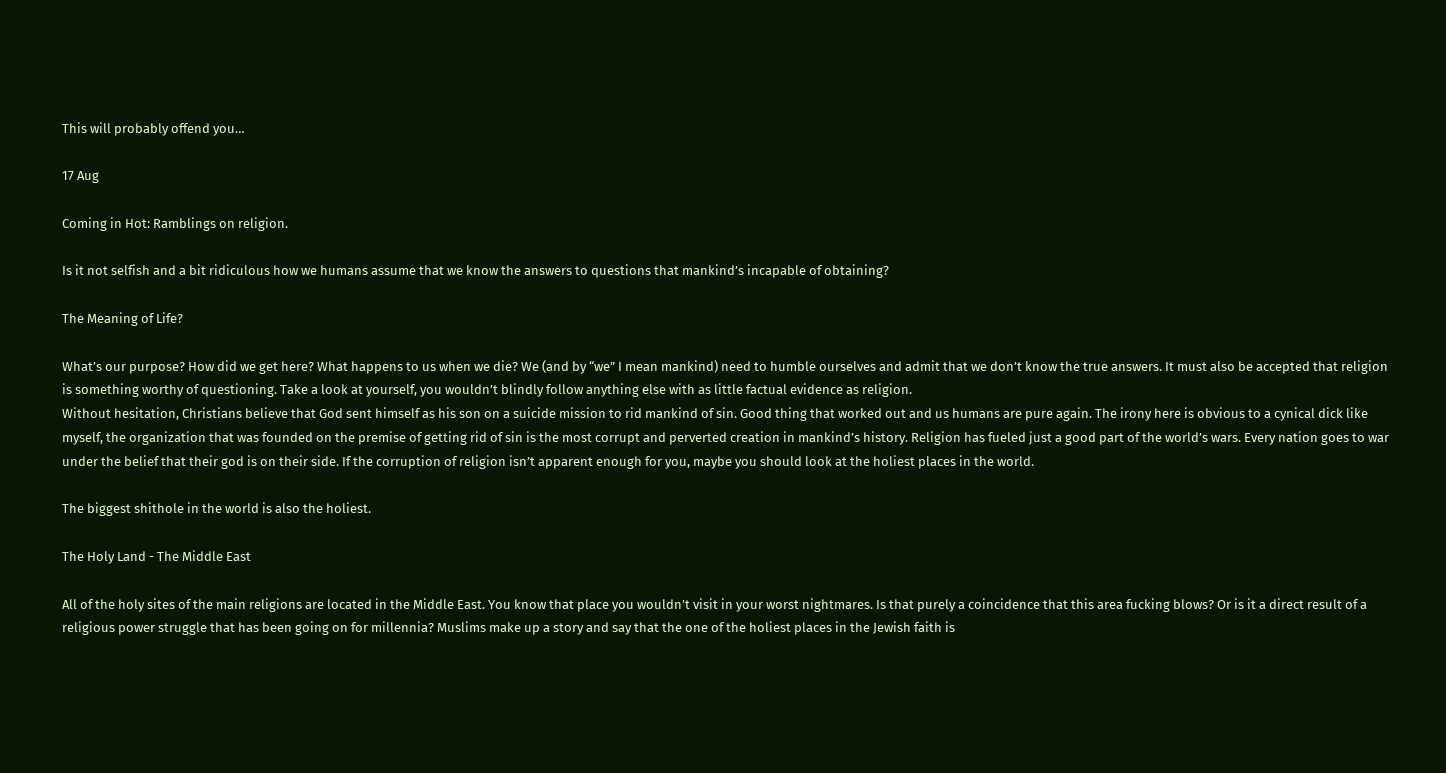This will probably offend you…

17 Aug

Coming in Hot: Ramblings on religion.

Is it not selfish and a bit ridiculous how we humans assume that we know the answers to questions that mankind’s incapable of obtaining?

The Meaning of Life?

What’s our purpose? How did we get here? What happens to us when we die? We (and by “we” I mean mankind) need to humble ourselves and admit that we don’t know the true answers. It must also be accepted that religion is something worthy of questioning. Take a look at yourself, you wouldn’t blindly follow anything else with as little factual evidence as religion.
Without hesitation, Christians believe that God sent himself as his son on a suicide mission to rid mankind of sin. Good thing that worked out and us humans are pure again. The irony here is obvious to a cynical dick like myself, the organization that was founded on the premise of getting rid of sin is the most corrupt and perverted creation in mankind’s history. Religion has fueled just a good part of the world’s wars. Every nation goes to war under the belief that their god is on their side. If the corruption of religion isn’t apparent enough for you, maybe you should look at the holiest places in the world.

The biggest shithole in the world is also the holiest.

The Holy Land - The Middle East

All of the holy sites of the main religions are located in the Middle East. You know that place you wouldn’t visit in your worst nightmares. Is that purely a coincidence that this area fucking blows? Or is it a direct result of a religious power struggle that has been going on for millennia? Muslims make up a story and say that the one of the holiest places in the Jewish faith is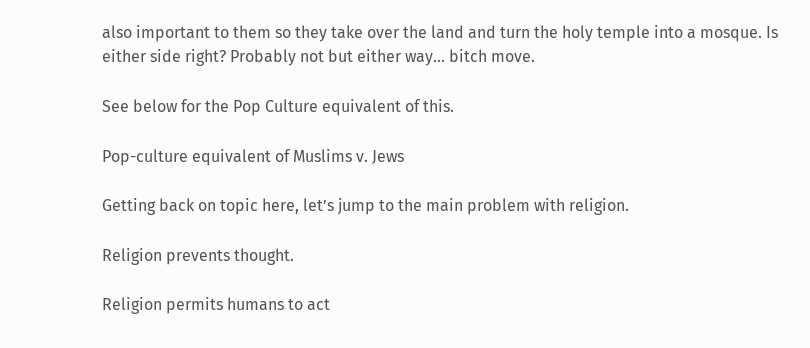also important to them so they take over the land and turn the holy temple into a mosque. Is either side right? Probably not but either way… bitch move.

See below for the Pop Culture equivalent of this.

Pop-culture equivalent of Muslims v. Jews

Getting back on topic here, let’s jump to the main problem with religion.

Religion prevents thought.

Religion permits humans to act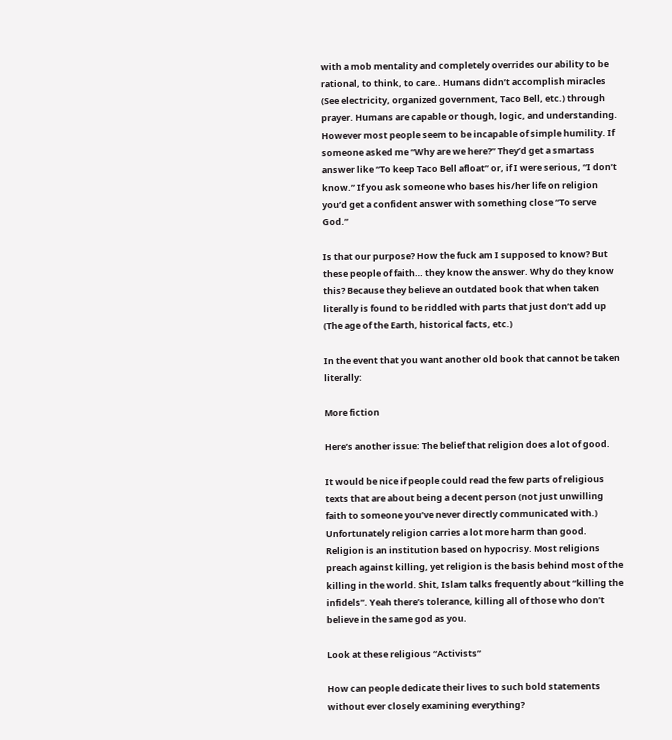with a mob mentality and completely overrides our ability to be rational, to think, to care.. Humans didn’t accomplish miracles (See electricity, organized government, Taco Bell, etc.) through prayer. Humans are capable or though, logic, and understanding. However most people seem to be incapable of simple humility. If someone asked me “Why are we here?” They’d get a smartass answer like “To keep Taco Bell afloat” or, if I were serious, “I don’t know.” If you ask someone who bases his/her life on religion you’d get a confident answer with something close “To serve God.”

Is that our purpose? How the fuck am I supposed to know? But these people of faith… they know the answer. Why do they know this? Because they believe an outdated book that when taken literally is found to be riddled with parts that just don’t add up (The age of the Earth, historical facts, etc.)

In the event that you want another old book that cannot be taken literally:

More fiction

Here’s another issue: The belief that religion does a lot of good.

It would be nice if people could read the few parts of religious texts that are about being a decent person (not just unwilling faith to someone you’ve never directly communicated with.) Unfortunately religion carries a lot more harm than good. Religion is an institution based on hypocrisy. Most religions preach against killing, yet religion is the basis behind most of the killing in the world. Shit, Islam talks frequently about “killing the infidels”. Yeah there’s tolerance, killing all of those who don’t believe in the same god as you.

Look at these religious “Activists”

How can people dedicate their lives to such bold statements without ever closely examining everything?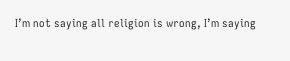I’m not saying all religion is wrong, I’m saying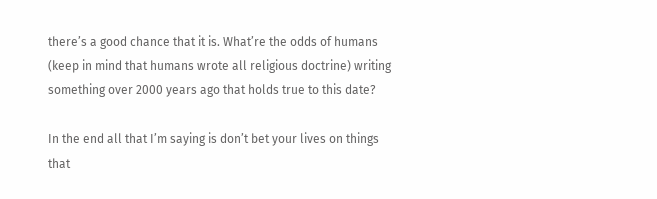there’s a good chance that it is. What’re the odds of humans (keep in mind that humans wrote all religious doctrine) writing something over 2000 years ago that holds true to this date?

In the end all that I’m saying is don’t bet your lives on things that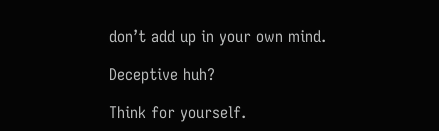don’t add up in your own mind.

Deceptive huh?

Think for yourself.